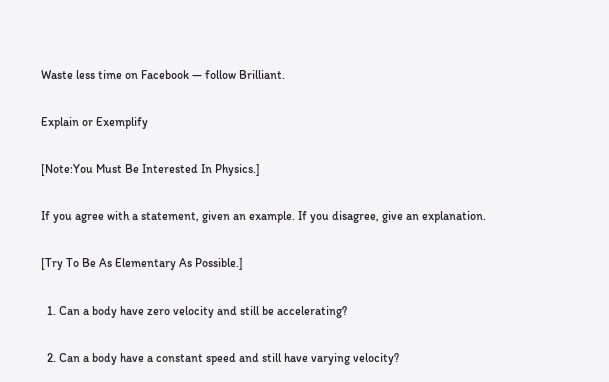Waste less time on Facebook — follow Brilliant.

Explain or Exemplify

[Note:You Must Be Interested In Physics.]

If you agree with a statement, given an example. If you disagree, give an explanation.

[Try To Be As Elementary As Possible.]

  1. Can a body have zero velocity and still be accelerating?

  2. Can a body have a constant speed and still have varying velocity?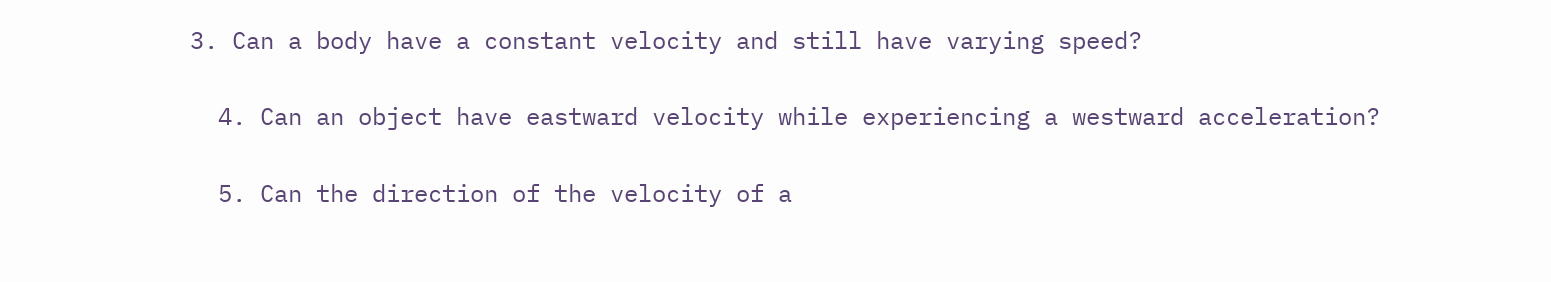3. Can a body have a constant velocity and still have varying speed?

  4. Can an object have eastward velocity while experiencing a westward acceleration?

  5. Can the direction of the velocity of a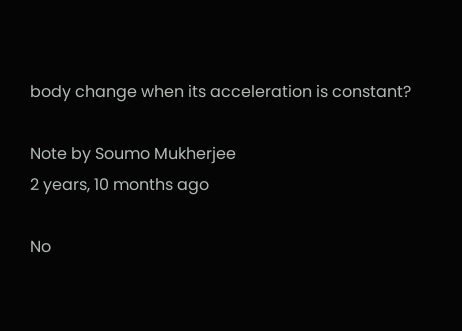body change when its acceleration is constant?

Note by Soumo Mukherjee
2 years, 10 months ago

No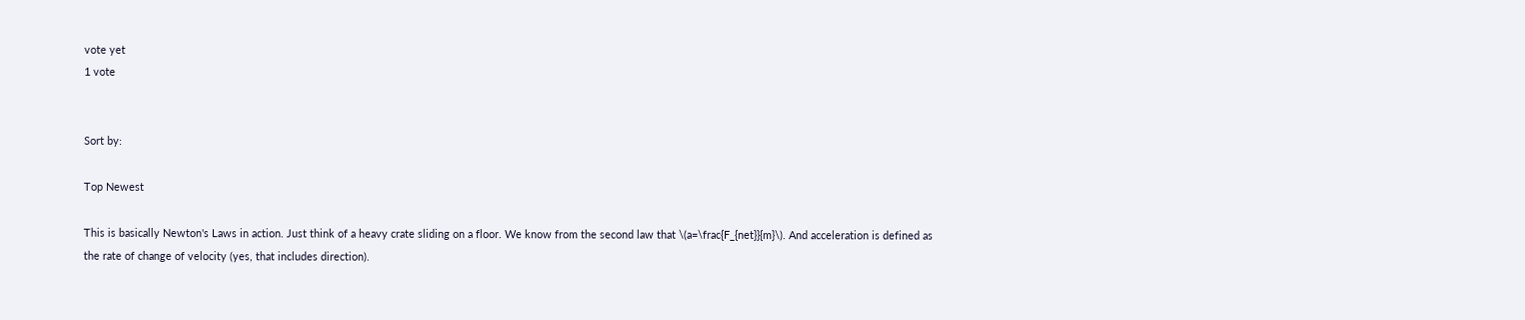vote yet
1 vote


Sort by:

Top Newest

This is basically Newton's Laws in action. Just think of a heavy crate sliding on a floor. We know from the second law that \(a=\frac{F_{net}}{m}\). And acceleration is defined as the rate of change of velocity (yes, that includes direction).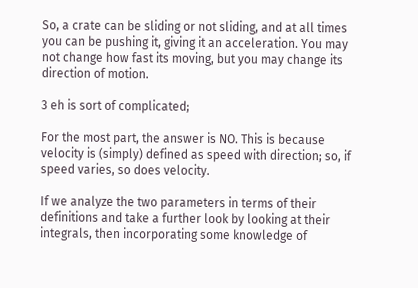So, a crate can be sliding or not sliding, and at all times you can be pushing it, giving it an acceleration. You may not change how fast its moving, but you may change its direction of motion.

3 eh is sort of complicated;

For the most part, the answer is NO. This is because velocity is (simply) defined as speed with direction; so, if speed varies, so does velocity.

If we analyze the two parameters in terms of their definitions and take a further look by looking at their integrals, then incorporating some knowledge of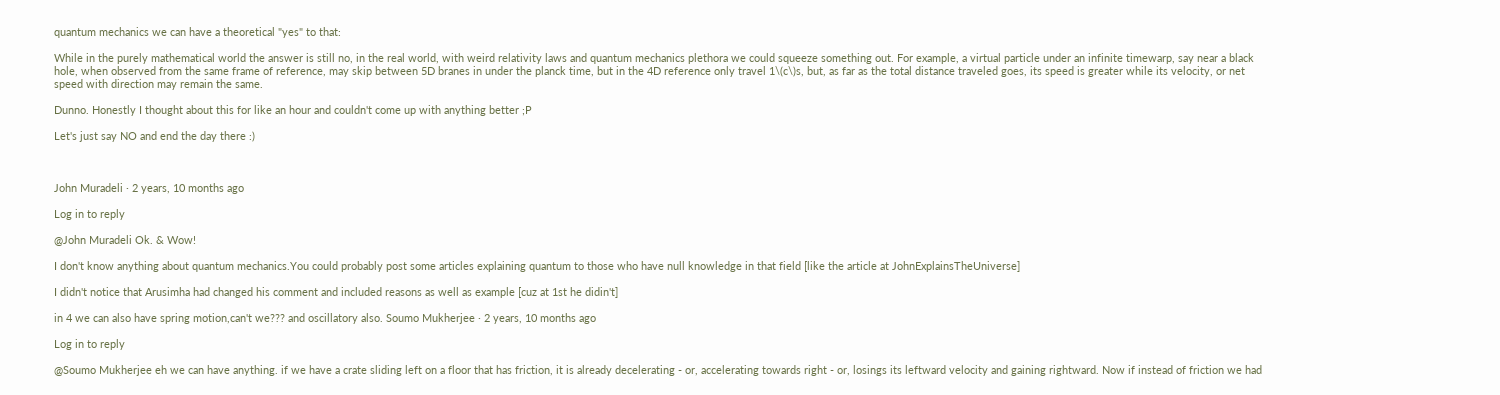quantum mechanics we can have a theoretical "yes" to that:

While in the purely mathematical world the answer is still no, in the real world, with weird relativity laws and quantum mechanics plethora we could squeeze something out. For example, a virtual particle under an infinite timewarp, say near a black hole, when observed from the same frame of reference, may skip between 5D branes in under the planck time, but in the 4D reference only travel 1\(c\)s, but, as far as the total distance traveled goes, its speed is greater while its velocity, or net speed with direction may remain the same.

Dunno. Honestly I thought about this for like an hour and couldn't come up with anything better ;P

Let's just say NO and end the day there :)



John Muradeli · 2 years, 10 months ago

Log in to reply

@John Muradeli Ok. & Wow!

I don't know anything about quantum mechanics.You could probably post some articles explaining quantum to those who have null knowledge in that field [like the article at JohnExplainsTheUniverse]

I didn't notice that Arusimha had changed his comment and included reasons as well as example [cuz at 1st he didin't]

in 4 we can also have spring motion,can't we??? and oscillatory also. Soumo Mukherjee · 2 years, 10 months ago

Log in to reply

@Soumo Mukherjee eh we can have anything. if we have a crate sliding left on a floor that has friction, it is already decelerating - or, accelerating towards right - or, losings its leftward velocity and gaining rightward. Now if instead of friction we had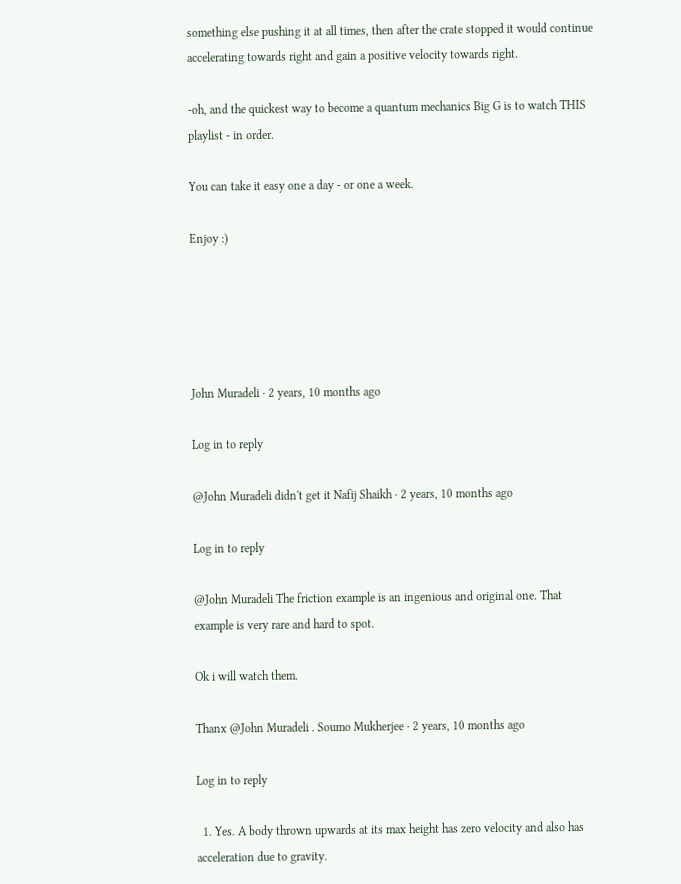something else pushing it at all times, then after the crate stopped it would continue accelerating towards right and gain a positive velocity towards right.

-oh, and the quickest way to become a quantum mechanics Big G is to watch THIS playlist - in order.

You can take it easy one a day - or one a week.

Enjoy :)





John Muradeli · 2 years, 10 months ago

Log in to reply

@John Muradeli didn't get it Nafij Shaikh · 2 years, 10 months ago

Log in to reply

@John Muradeli The friction example is an ingenious and original one. That example is very rare and hard to spot.

Ok i will watch them.

Thanx @John Muradeli . Soumo Mukherjee · 2 years, 10 months ago

Log in to reply

  1. Yes. A body thrown upwards at its max height has zero velocity and also has acceleration due to gravity.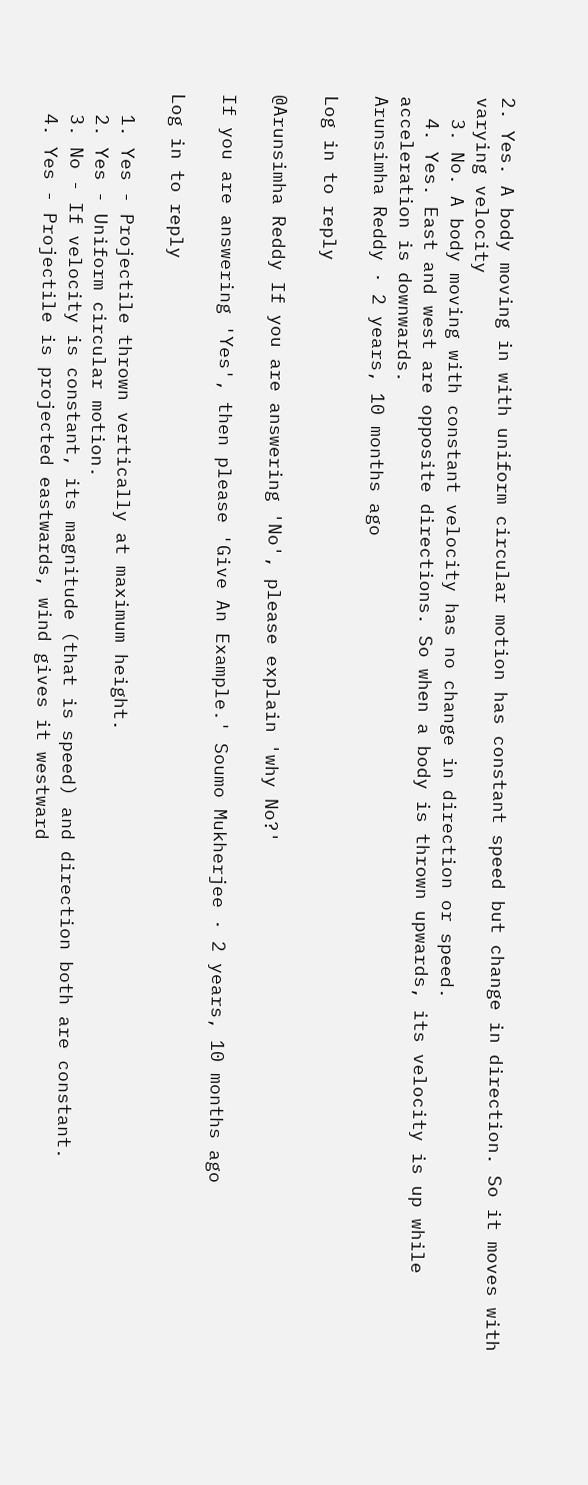2. Yes. A body moving in with uniform circular motion has constant speed but change in direction. So it moves with varying velocity
  3. No. A body moving with constant velocity has no change in direction or speed.
  4. Yes. East and west are opposite directions. So when a body is thrown upwards, its velocity is up while acceleration is downwards.
Arunsimha Reddy · 2 years, 10 months ago

Log in to reply

@Arunsimha Reddy If you are answering 'No', please explain 'why No?'

If you are answering 'Yes', then please 'Give An Example.' Soumo Mukherjee · 2 years, 10 months ago

Log in to reply

  1. Yes - Projectile thrown vertically at maximum height.
  2. Yes - Uniform circular motion.
  3. No - If velocity is constant, its magnitude (that is speed) and direction both are constant.
  4. Yes - Projectile is projected eastwards, wind gives it westward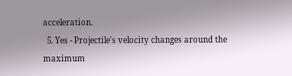acceleration.
  5. Yes - Projectile's velocity changes around the maximum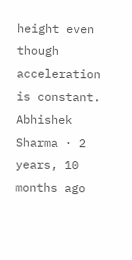height even though acceleration is constant.
Abhishek Sharma · 2 years, 10 months ago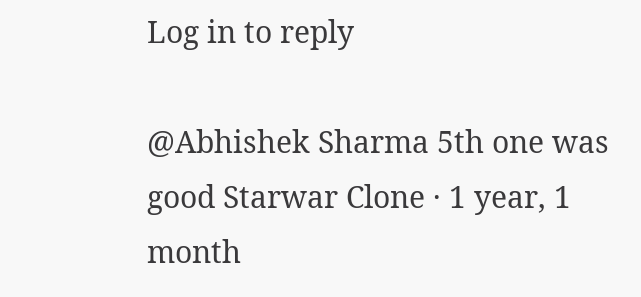Log in to reply

@Abhishek Sharma 5th one was good Starwar Clone · 1 year, 1 month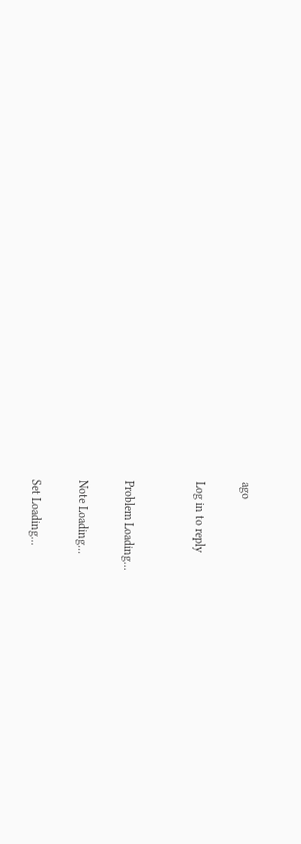ago

Log in to reply


Problem Loading...

Note Loading...

Set Loading...